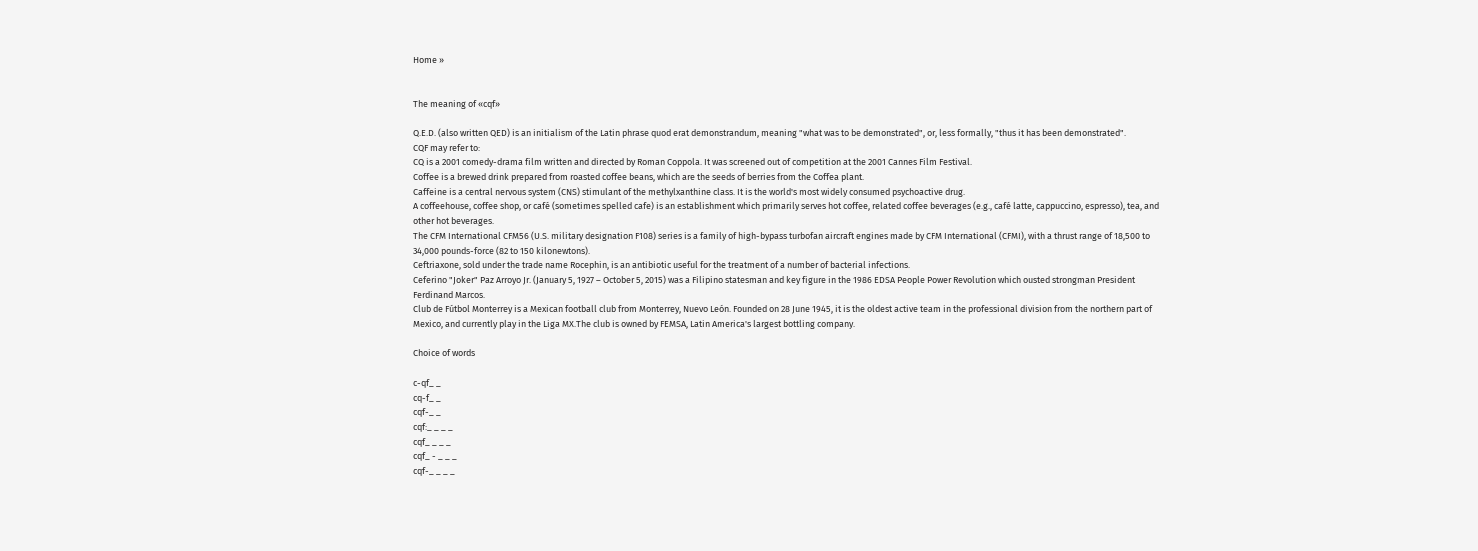Home »


The meaning of «cqf»

Q.E.D. (also written QED) is an initialism of the Latin phrase quod erat demonstrandum, meaning "what was to be demonstrated", or, less formally, "thus it has been demonstrated".
CQF may refer to:
CQ is a 2001 comedy-drama film written and directed by Roman Coppola. It was screened out of competition at the 2001 Cannes Film Festival.
Coffee is a brewed drink prepared from roasted coffee beans, which are the seeds of berries from the Coffea plant.
Caffeine is a central nervous system (CNS) stimulant of the methylxanthine class. It is the world's most widely consumed psychoactive drug.
A coffeehouse, coffee shop, or café (sometimes spelled cafe) is an establishment which primarily serves hot coffee, related coffee beverages (e.g., café latte, cappuccino, espresso), tea, and other hot beverages.
The CFM International CFM56 (U.S. military designation F108) series is a family of high-bypass turbofan aircraft engines made by CFM International (CFMI), with a thrust range of 18,500 to 34,000 pounds-force (82 to 150 kilonewtons).
Ceftriaxone, sold under the trade name Rocephin, is an antibiotic useful for the treatment of a number of bacterial infections.
Ceferino "Joker" Paz Arroyo Jr. (January 5, 1927 – October 5, 2015) was a Filipino statesman and key figure in the 1986 EDSA People Power Revolution which ousted strongman President Ferdinand Marcos.
Club de Fútbol Monterrey is a Mexican football club from Monterrey, Nuevo León. Founded on 28 June 1945, it is the oldest active team in the professional division from the northern part of Mexico, and currently play in the Liga MX.The club is owned by FEMSA, Latin America's largest bottling company.

Choice of words

c-qf_ _
cq-f_ _
cqf-_ _
cqf:_ _ _ _
cqf_ _ _ _
cqf_ - _ _ _
cqf-_ _ _ _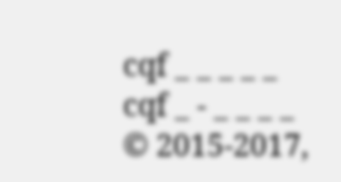cqf _ _ _ _ _
cqf _ - _ _ _ _
© 2015-2017,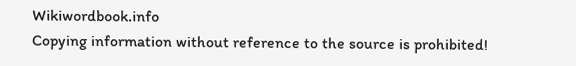Wikiwordbook.info
Copying information without reference to the source is prohibited!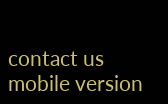contact us mobile version